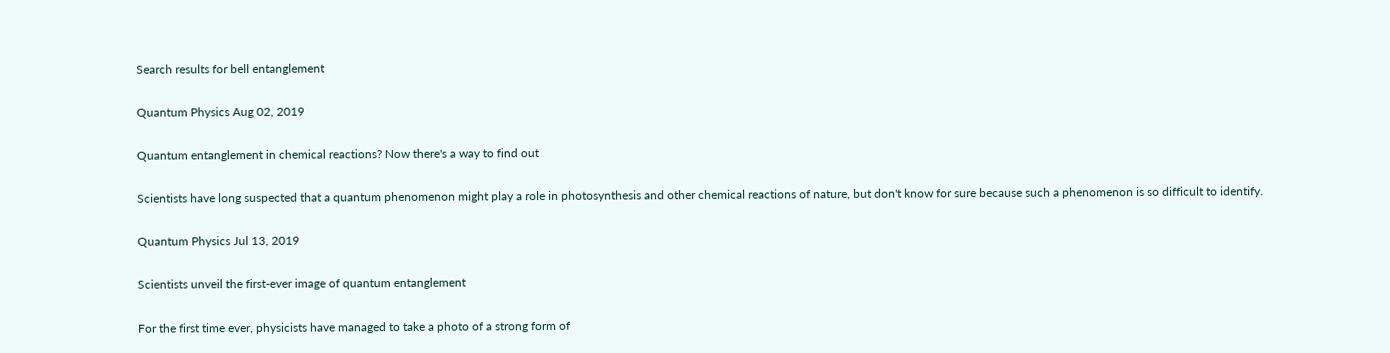Search results for bell entanglement

Quantum Physics Aug 02, 2019

Quantum entanglement in chemical reactions? Now there's a way to find out

Scientists have long suspected that a quantum phenomenon might play a role in photosynthesis and other chemical reactions of nature, but don't know for sure because such a phenomenon is so difficult to identify.

Quantum Physics Jul 13, 2019

Scientists unveil the first-ever image of quantum entanglement

For the first time ever, physicists have managed to take a photo of a strong form of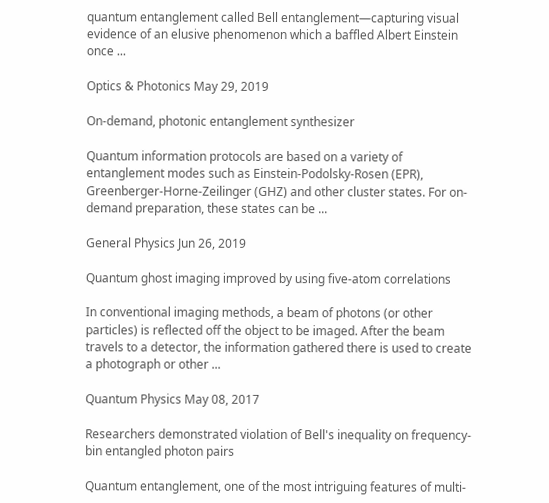quantum entanglement called Bell entanglement—capturing visual evidence of an elusive phenomenon which a baffled Albert Einstein once ...

Optics & Photonics May 29, 2019

On-demand, photonic entanglement synthesizer

Quantum information protocols are based on a variety of entanglement modes such as Einstein-Podolsky-Rosen (EPR), Greenberger-Horne-Zeilinger (GHZ) and other cluster states. For on-demand preparation, these states can be ...

General Physics Jun 26, 2019

Quantum ghost imaging improved by using five-atom correlations

In conventional imaging methods, a beam of photons (or other particles) is reflected off the object to be imaged. After the beam travels to a detector, the information gathered there is used to create a photograph or other ...

Quantum Physics May 08, 2017

Researchers demonstrated violation of Bell's inequality on frequency-bin entangled photon pairs

Quantum entanglement, one of the most intriguing features of multi-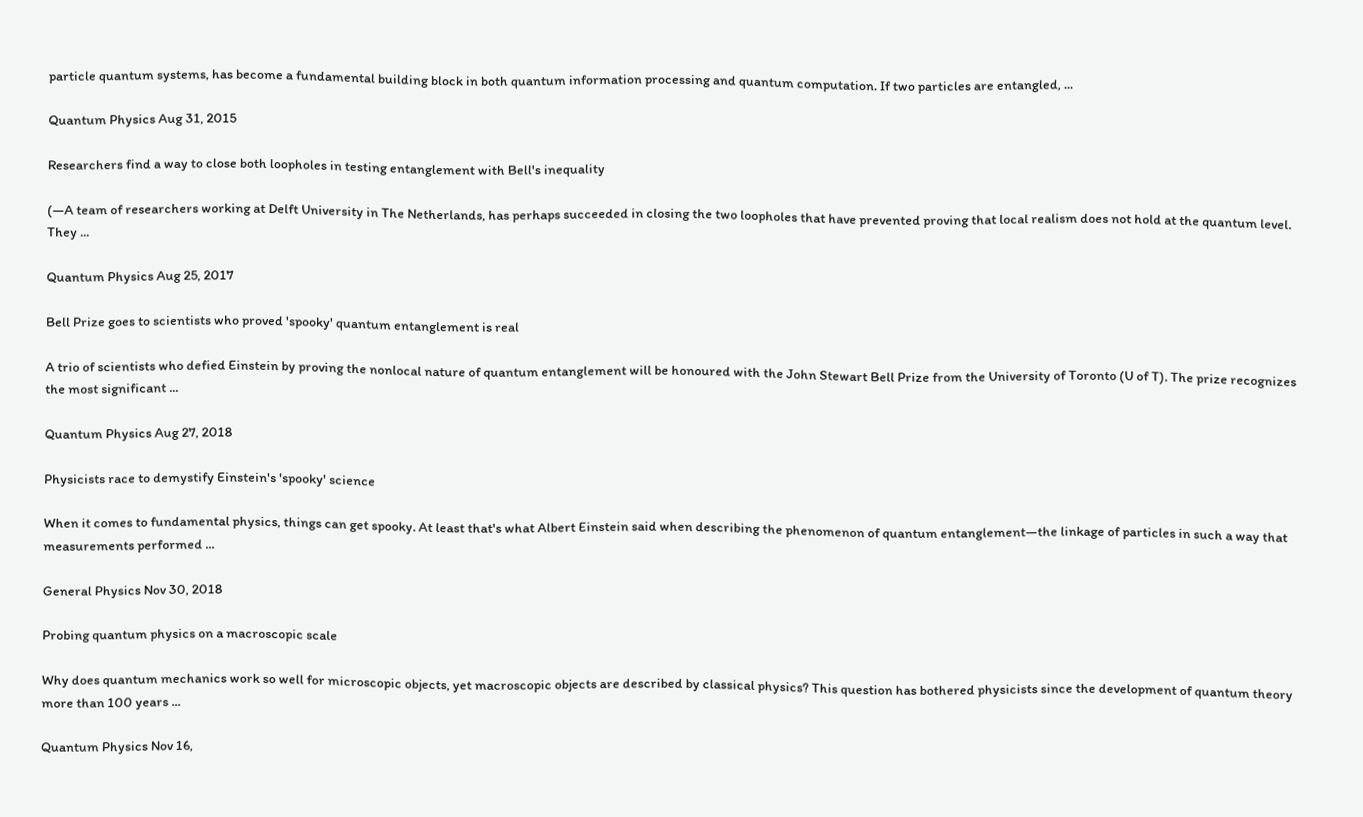particle quantum systems, has become a fundamental building block in both quantum information processing and quantum computation. If two particles are entangled, ...

Quantum Physics Aug 31, 2015

Researchers find a way to close both loopholes in testing entanglement with Bell's inequality

(—A team of researchers working at Delft University in The Netherlands, has perhaps succeeded in closing the two loopholes that have prevented proving that local realism does not hold at the quantum level. They ...

Quantum Physics Aug 25, 2017

Bell Prize goes to scientists who proved 'spooky' quantum entanglement is real

A trio of scientists who defied Einstein by proving the nonlocal nature of quantum entanglement will be honoured with the John Stewart Bell Prize from the University of Toronto (U of T). The prize recognizes the most significant ...

Quantum Physics Aug 27, 2018

Physicists race to demystify Einstein's 'spooky' science

When it comes to fundamental physics, things can get spooky. At least that's what Albert Einstein said when describing the phenomenon of quantum entanglement—the linkage of particles in such a way that measurements performed ...

General Physics Nov 30, 2018

Probing quantum physics on a macroscopic scale

Why does quantum mechanics work so well for microscopic objects, yet macroscopic objects are described by classical physics? This question has bothered physicists since the development of quantum theory more than 100 years ...

Quantum Physics Nov 16,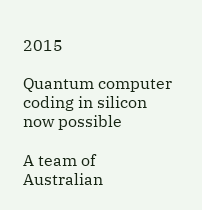2015

Quantum computer coding in silicon now possible

A team of Australian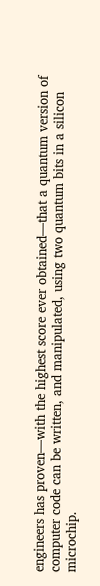engineers has proven—with the highest score ever obtained—that a quantum version of computer code can be written, and manipulated, using two quantum bits in a silicon microchip.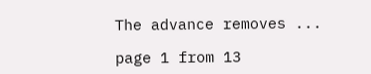The advance removes ...

page 1 from 13